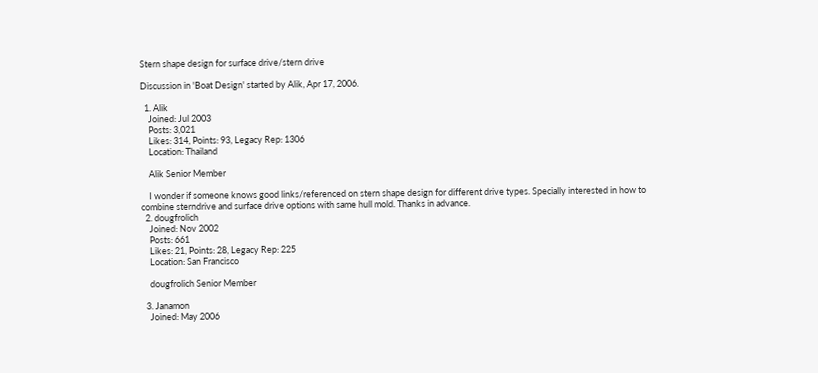Stern shape design for surface drive/stern drive

Discussion in 'Boat Design' started by Alik, Apr 17, 2006.

  1. Alik
    Joined: Jul 2003
    Posts: 3,021
    Likes: 314, Points: 93, Legacy Rep: 1306
    Location: Thailand

    Alik Senior Member

    I wonder if someone knows good links/referenced on stern shape design for different drive types. Specially interested in how to combine sterndrive and surface drive options with same hull mold. Thanks in advance.
  2. dougfrolich
    Joined: Nov 2002
    Posts: 661
    Likes: 21, Points: 28, Legacy Rep: 225
    Location: San Francisco

    dougfrolich Senior Member

  3. Janamon
    Joined: May 2006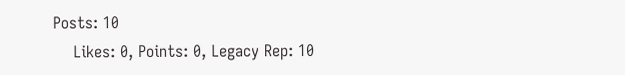Posts: 10
    Likes: 0, Points: 0, Legacy Rep: 10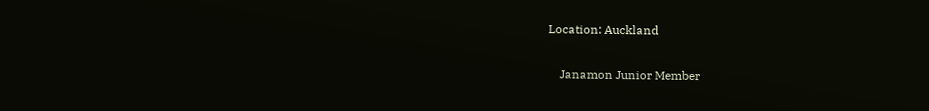Location: Auckland

    Janamon Junior Member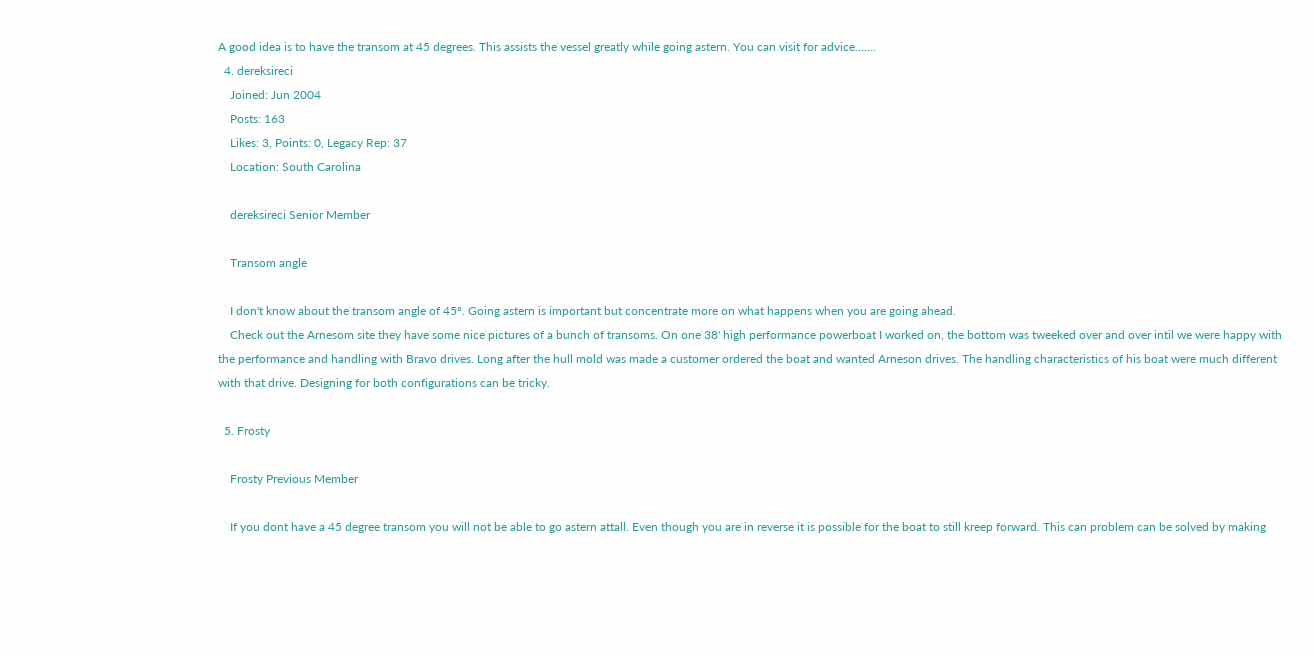A good idea is to have the transom at 45 degrees. This assists the vessel greatly while going astern. You can visit for advice…….
  4. dereksireci
    Joined: Jun 2004
    Posts: 163
    Likes: 3, Points: 0, Legacy Rep: 37
    Location: South Carolina

    dereksireci Senior Member

    Transom angle

    I don't know about the transom angle of 45º. Going astern is important but concentrate more on what happens when you are going ahead.
    Check out the Arnesom site they have some nice pictures of a bunch of transoms. On one 38' high performance powerboat I worked on, the bottom was tweeked over and over intil we were happy with the performance and handling with Bravo drives. Long after the hull mold was made a customer ordered the boat and wanted Arneson drives. The handling characteristics of his boat were much different with that drive. Designing for both configurations can be tricky.

  5. Frosty

    Frosty Previous Member

    If you dont have a 45 degree transom you will not be able to go astern attall. Even though you are in reverse it is possible for the boat to still kreep forward. This can problem can be solved by making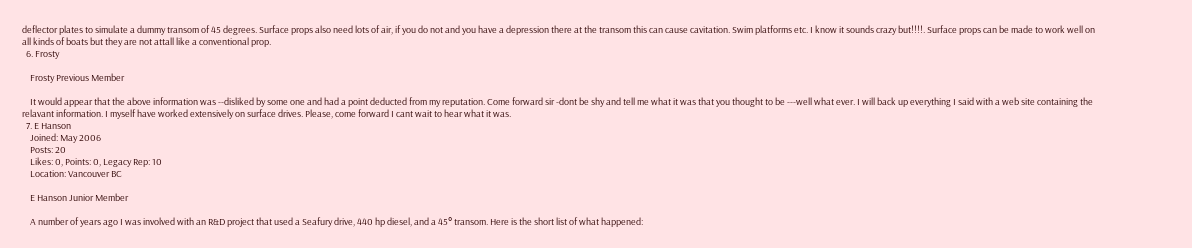deflector plates to simulate a dummy transom of 45 degrees. Surface props also need lots of air, if you do not and you have a depression there at the transom this can cause cavitation. Swim platforms etc. I know it sounds crazy but!!!!. Surface props can be made to work well on all kinds of boats but they are not attall like a conventional prop.
  6. Frosty

    Frosty Previous Member

    It would appear that the above information was --disliked by some one and had a point deducted from my reputation. Come forward sir -dont be shy and tell me what it was that you thought to be ---well what ever. I will back up everything I said with a web site containing the relavant information. I myself have worked extensively on surface drives. Please, come forward I cant wait to hear what it was.
  7. E Hanson
    Joined: May 2006
    Posts: 20
    Likes: 0, Points: 0, Legacy Rep: 10
    Location: Vancouver BC

    E Hanson Junior Member

    A number of years ago I was involved with an R&D project that used a Seafury drive, 440 hp diesel, and a 45° transom. Here is the short list of what happened: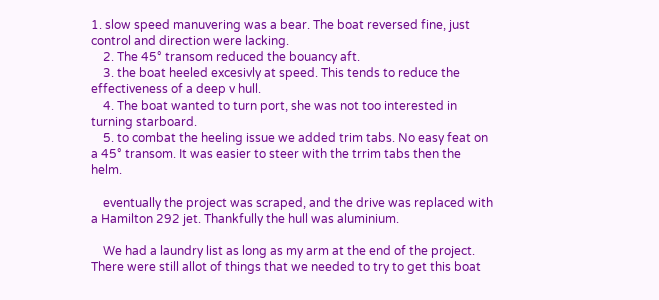1. slow speed manuvering was a bear. The boat reversed fine, just control and direction were lacking.
    2. The 45° transom reduced the bouancy aft.
    3. the boat heeled excesivly at speed. This tends to reduce the effectiveness of a deep v hull.
    4. The boat wanted to turn port, she was not too interested in turning starboard.
    5. to combat the heeling issue we added trim tabs. No easy feat on a 45° transom. It was easier to steer with the trrim tabs then the helm.

    eventually the project was scraped, and the drive was replaced with a Hamilton 292 jet. Thankfully the hull was aluminium.

    We had a laundry list as long as my arm at the end of the project. There were still allot of things that we needed to try to get this boat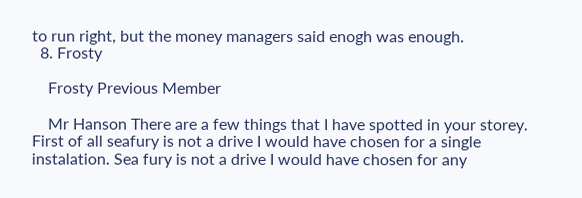to run right, but the money managers said enogh was enough.
  8. Frosty

    Frosty Previous Member

    Mr Hanson There are a few things that I have spotted in your storey. First of all seafury is not a drive I would have chosen for a single instalation. Sea fury is not a drive I would have chosen for any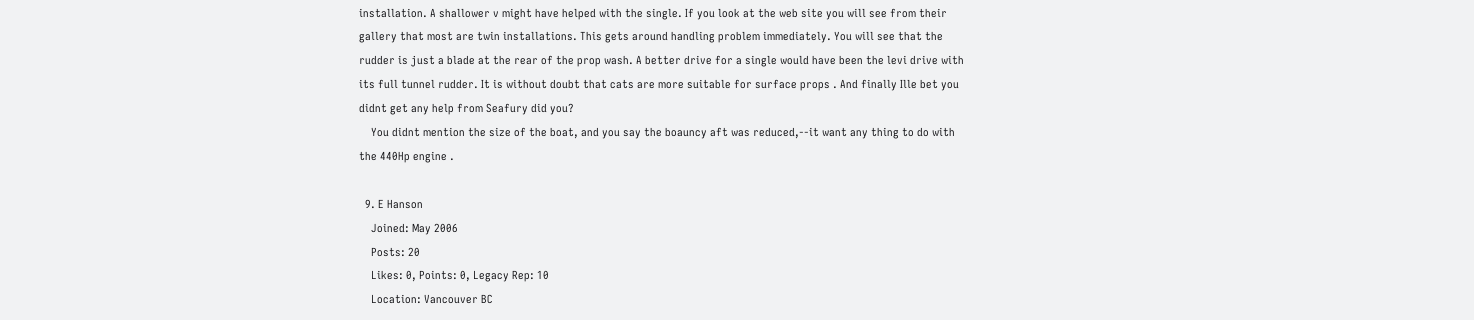installation. A shallower v might have helped with the single. If you look at the web site you will see from their gallery that most are twin installations. This gets around handling problem immediately. You will see that the rudder is just a blade at the rear of the prop wash. A better drive for a single would have been the levi drive with its full tunnel rudder. It is without doubt that cats are more suitable for surface props . And finally Ille bet you didnt get any help from Seafury did you?
    You didnt mention the size of the boat, and you say the boauncy aft was reduced,--it want any thing to do with the 440Hp engine .

  9. E Hanson
    Joined: May 2006
    Posts: 20
    Likes: 0, Points: 0, Legacy Rep: 10
    Location: Vancouver BC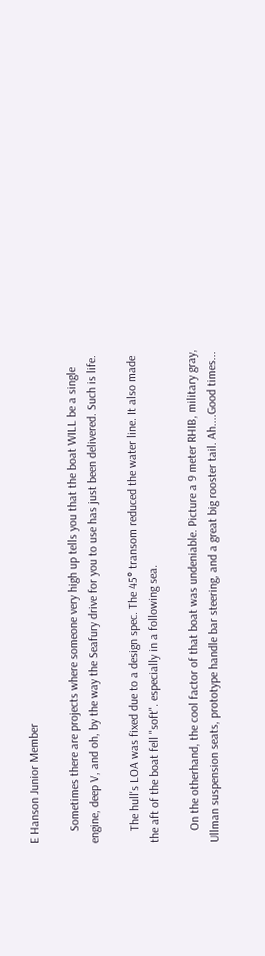E Hanson Junior Member

    Sometimes there are projects where someone very high up tells you that the boat WILL be a single engine, deep V, and oh, by the way the Seafury drive for you to use has just been delivered. Such is life.

    The hull's LOA was fixed due to a design spec. The 45° transom reduced the water line. It also made the aft of the boat fell "soft". especially in a following sea.

    On the otherhand, the cool factor of that boat was undeniable. Picture a 9 meter RHIB, military gray, Ullman suspension seats, prototype handle bar steering, and a great big rooster tail. Ah....Good times...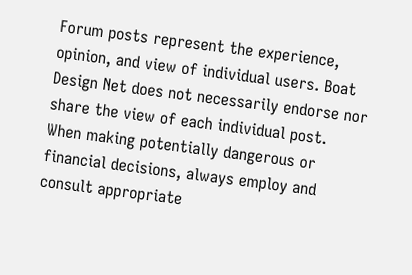Forum posts represent the experience, opinion, and view of individual users. Boat Design Net does not necessarily endorse nor share the view of each individual post.
When making potentially dangerous or financial decisions, always employ and consult appropriate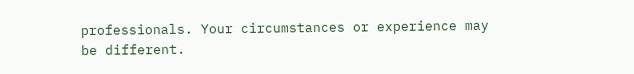professionals. Your circumstances or experience may be different.